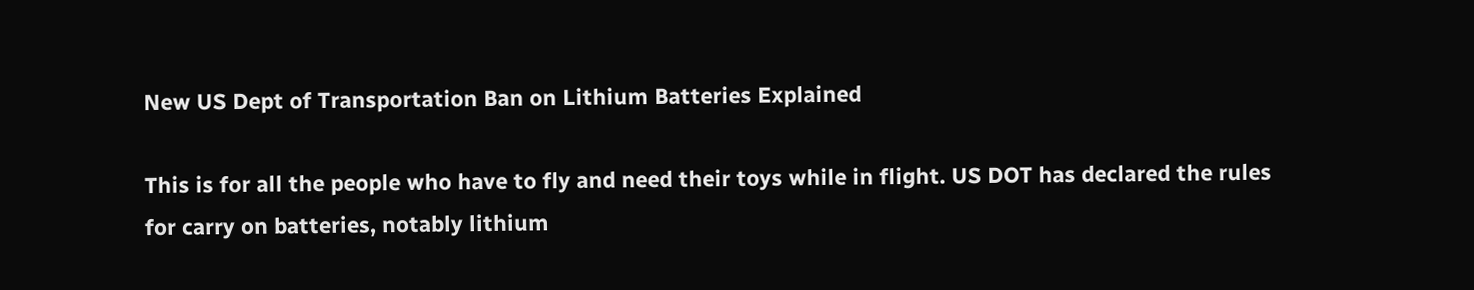New US Dept of Transportation Ban on Lithium Batteries Explained

This is for all the people who have to fly and need their toys while in flight. US DOT has declared the rules for carry on batteries, notably lithium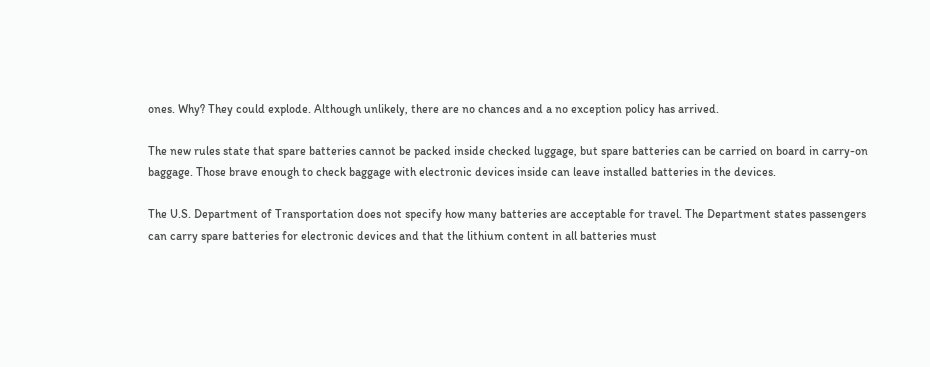ones. Why? They could explode. Although unlikely, there are no chances and a no exception policy has arrived.

The new rules state that spare batteries cannot be packed inside checked luggage, but spare batteries can be carried on board in carry-on baggage. Those brave enough to check baggage with electronic devices inside can leave installed batteries in the devices.

The U.S. Department of Transportation does not specify how many batteries are acceptable for travel. The Department states passengers can carry spare batteries for electronic devices and that the lithium content in all batteries must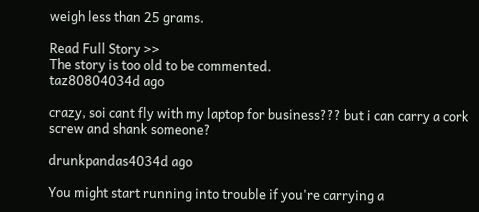weigh less than 25 grams.

Read Full Story >>
The story is too old to be commented.
taz80804034d ago

crazy, soi cant fly with my laptop for business??? but i can carry a cork screw and shank someone?

drunkpandas4034d ago

You might start running into trouble if you're carrying a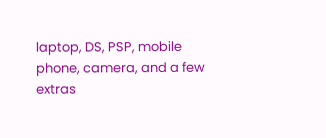laptop, DS, PSP, mobile phone, camera, and a few extras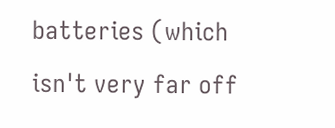batteries (which isn't very far off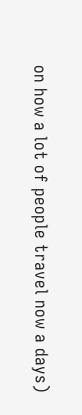on how a lot of people travel now a days)